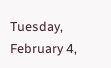Tuesday, February 4,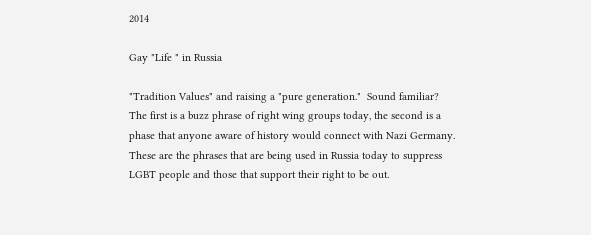2014

Gay "Life " in Russia

"Tradition Values" and raising a "pure generation."  Sound familiar?  The first is a buzz phrase of right wing groups today, the second is a phase that anyone aware of history would connect with Nazi Germany.  These are the phrases that are being used in Russia today to suppress LGBT people and those that support their right to be out.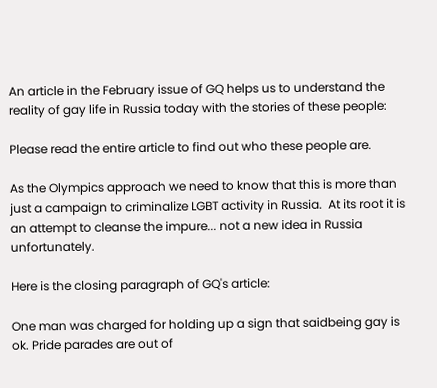An article in the February issue of GQ helps us to understand the reality of gay life in Russia today with the stories of these people:

Please read the entire article to find out who these people are.

As the Olympics approach we need to know that this is more than just a campaign to criminalize LGBT activity in Russia.  At its root it is an attempt to cleanse the impure... not a new idea in Russia unfortunately.

Here is the closing paragraph of GQ's article:

One man was charged for holding up a sign that saidbeing gay is ok. Pride parades are out of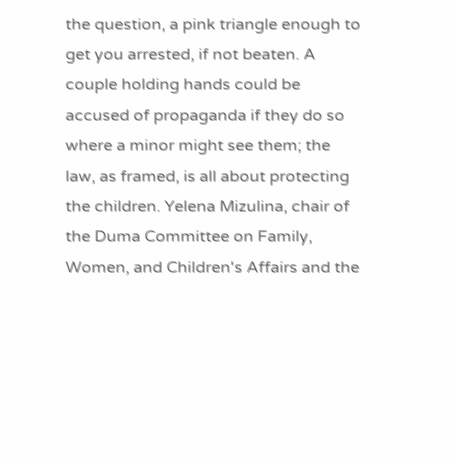the question, a pink triangle enough to get you arrested, if not beaten. A couple holding hands could be accused of propaganda if they do so where a minor might see them; the law, as framed, is all about protecting the children. Yelena Mizulina, chair of the Duma Committee on Family, Women, and Children's Affairs and the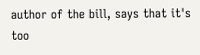author of the bill, says that it's too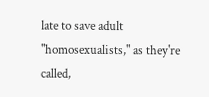late to save adult "homosexualists," as they're called,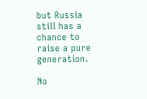but Russia still has a chance to raise a pure generation.

No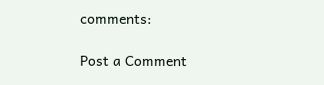comments:

Post a Comment